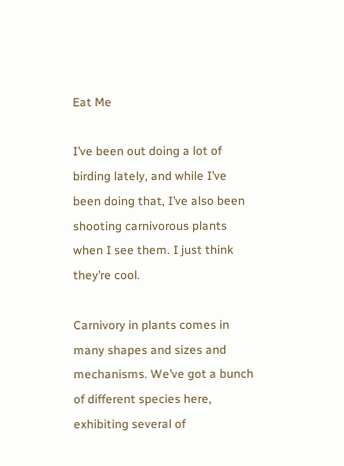Eat Me

I’ve been out doing a lot of birding lately, and while I’ve been doing that, I’ve also been shooting carnivorous plants when I see them. I just think they’re cool.

Carnivory in plants comes in many shapes and sizes and mechanisms. We’ve got a bunch of different species here, exhibiting several of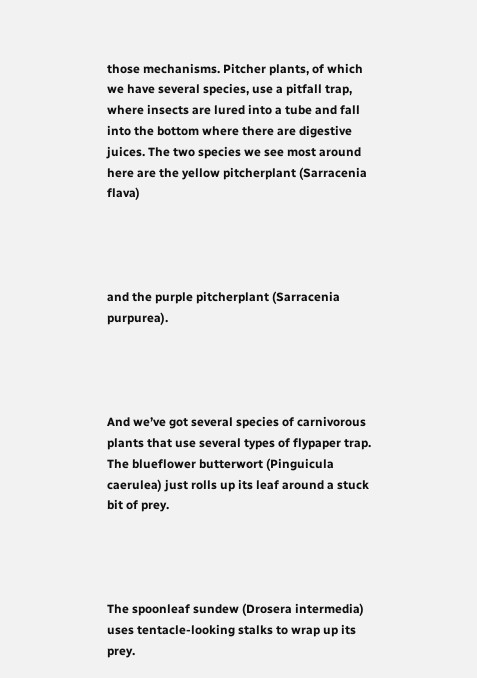those mechanisms. Pitcher plants, of which we have several species, use a pitfall trap, where insects are lured into a tube and fall into the bottom where there are digestive juices. The two species we see most around here are the yellow pitcherplant (Sarracenia flava)




and the purple pitcherplant (Sarracenia purpurea).




And we’ve got several species of carnivorous plants that use several types of flypaper trap. The blueflower butterwort (Pinguicula caerulea) just rolls up its leaf around a stuck bit of prey.




The spoonleaf sundew (Drosera intermedia) uses tentacle-looking stalks to wrap up its prey.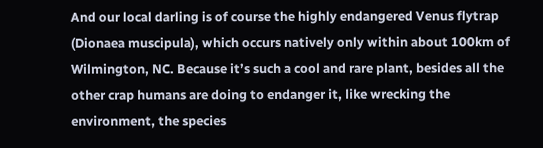And our local darling is of course the highly endangered Venus flytrap (Dionaea muscipula), which occurs natively only within about 100km of Wilmington, NC. Because it’s such a cool and rare plant, besides all the other crap humans are doing to endanger it, like wrecking the environment, the species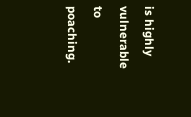is highly vulnerable to poaching.